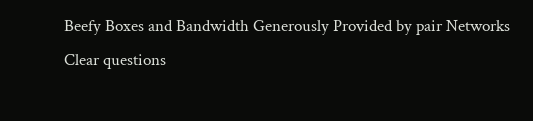Beefy Boxes and Bandwidth Generously Provided by pair Networks
Clear questions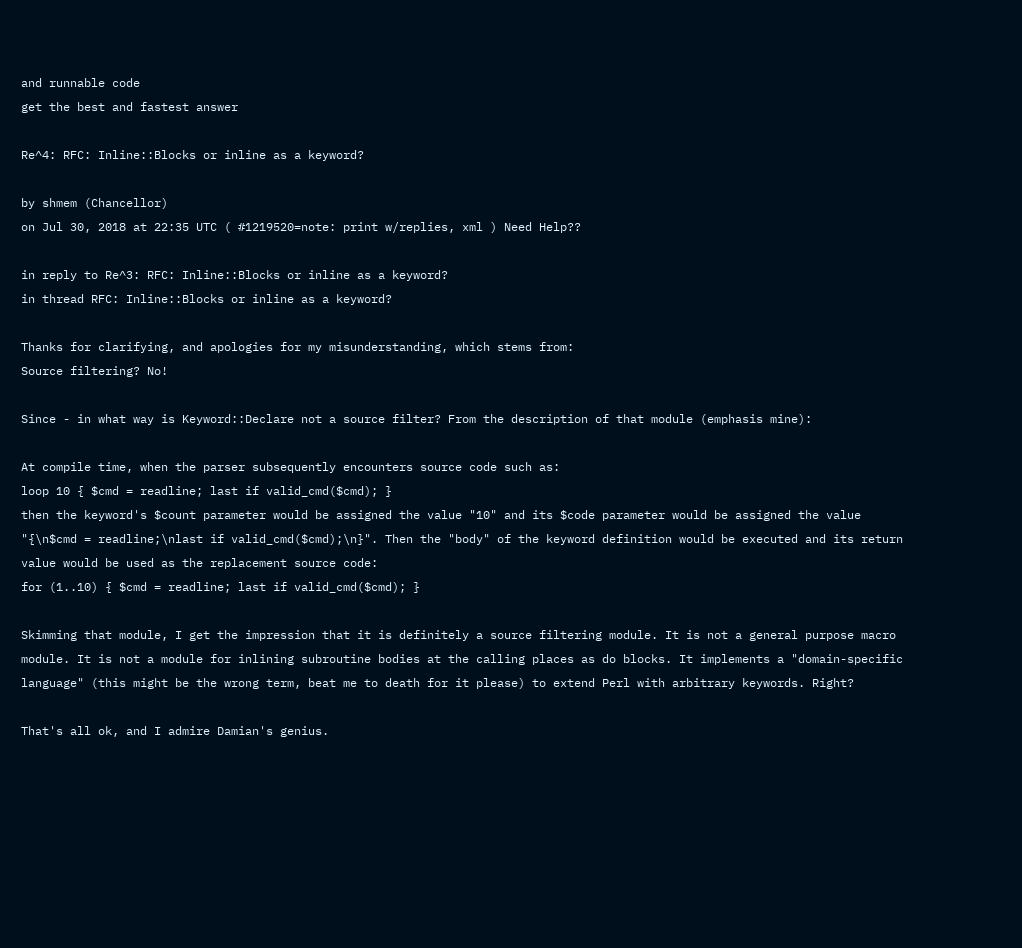and runnable code
get the best and fastest answer

Re^4: RFC: Inline::Blocks or inline as a keyword?

by shmem (Chancellor)
on Jul 30, 2018 at 22:35 UTC ( #1219520=note: print w/replies, xml ) Need Help??

in reply to Re^3: RFC: Inline::Blocks or inline as a keyword?
in thread RFC: Inline::Blocks or inline as a keyword?

Thanks for clarifying, and apologies for my misunderstanding, which stems from:
Source filtering? No!

Since - in what way is Keyword::Declare not a source filter? From the description of that module (emphasis mine):

At compile time, when the parser subsequently encounters source code such as:
loop 10 { $cmd = readline; last if valid_cmd($cmd); }
then the keyword's $count parameter would be assigned the value "10" and its $code parameter would be assigned the value "{\n$cmd = readline;\nlast if valid_cmd($cmd);\n}". Then the "body" of the keyword definition would be executed and its return value would be used as the replacement source code:
for (1..10) { $cmd = readline; last if valid_cmd($cmd); }

Skimming that module, I get the impression that it is definitely a source filtering module. It is not a general purpose macro module. It is not a module for inlining subroutine bodies at the calling places as do blocks. It implements a "domain-specific language" (this might be the wrong term, beat me to death for it please) to extend Perl with arbitrary keywords. Right?

That's all ok, and I admire Damian's genius.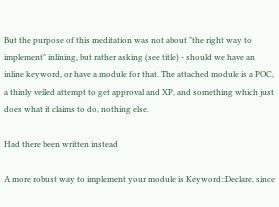But the purpose of this meditation was not about "the right way to implement" inlining, but rather asking (see title) - should we have an inline keyword, or have a module for that. The attached module is a POC, a thinly veiled attempt to get approval and XP, and something which just does what it claims to do, nothing else.

Had there been written instead

A more robust way to implement your module is Keyword::Declare, since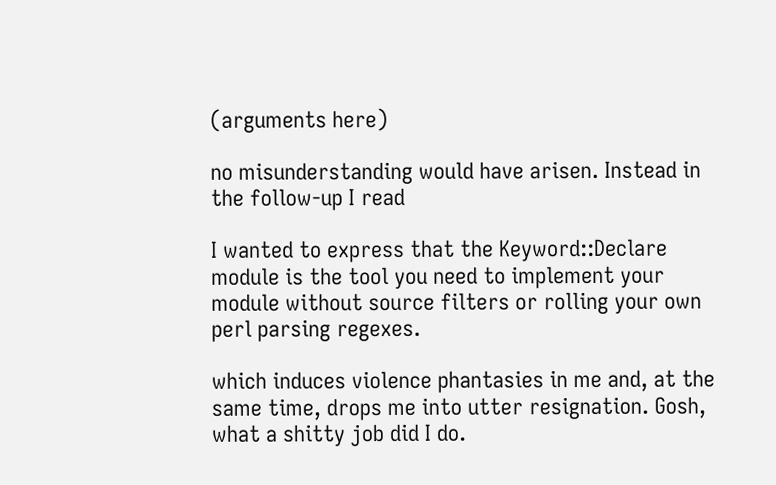(arguments here)

no misunderstanding would have arisen. Instead in the follow-up I read

I wanted to express that the Keyword::Declare module is the tool you need to implement your module without source filters or rolling your own perl parsing regexes.

which induces violence phantasies in me and, at the same time, drops me into utter resignation. Gosh, what a shitty job did I do.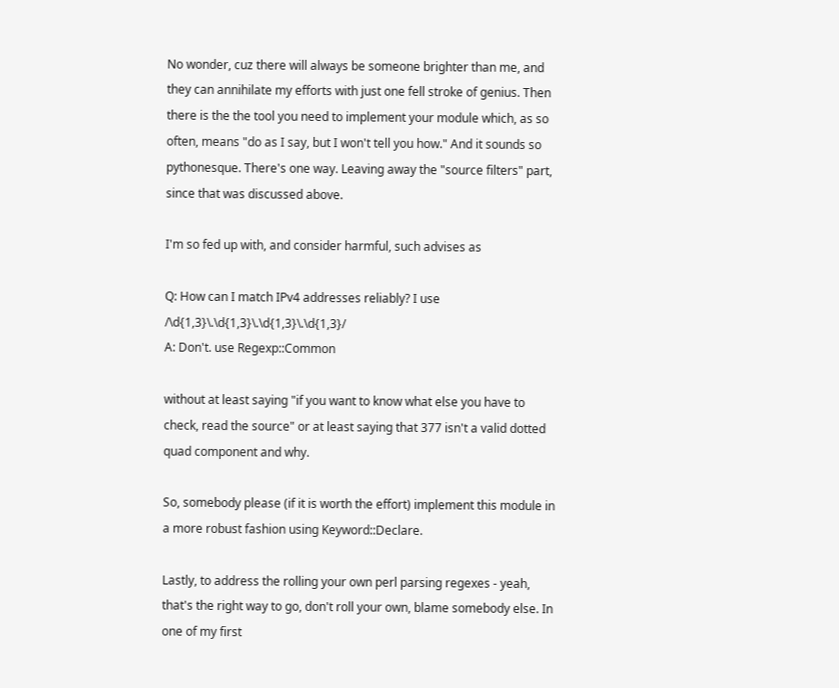No wonder, cuz there will always be someone brighter than me, and they can annihilate my efforts with just one fell stroke of genius. Then there is the the tool you need to implement your module which, as so often, means "do as I say, but I won't tell you how." And it sounds so pythonesque. There's one way. Leaving away the "source filters" part, since that was discussed above.

I'm so fed up with, and consider harmful, such advises as

Q: How can I match IPv4 addresses reliably? I use /\d{1,3}\.\d{1,3}\.\d{1,3}\.\d{1,3}/
A: Don't. use Regexp::Common

without at least saying "if you want to know what else you have to check, read the source" or at least saying that 377 isn't a valid dotted quad component and why.

So, somebody please (if it is worth the effort) implement this module in a more robust fashion using Keyword::Declare.

Lastly, to address the rolling your own perl parsing regexes - yeah, that's the right way to go, don't roll your own, blame somebody else. In one of my first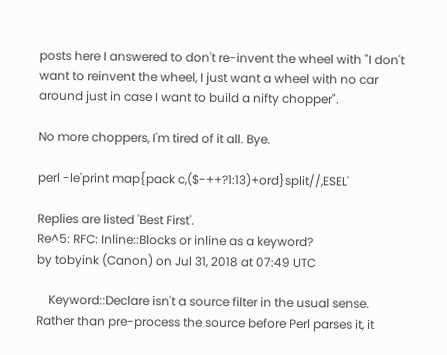posts here I answered to don't re-invent the wheel with "I don't want to reinvent the wheel, I just want a wheel with no car around just in case I want to build a nifty chopper".

No more choppers, I'm tired of it all. Bye.

perl -le'print map{pack c,($-++?1:13)+ord}split//,ESEL'

Replies are listed 'Best First'.
Re^5: RFC: Inline::Blocks or inline as a keyword?
by tobyink (Canon) on Jul 31, 2018 at 07:49 UTC

    Keyword::Declare isn't a source filter in the usual sense. Rather than pre-process the source before Perl parses it, it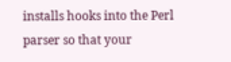installs hooks into the Perl parser so that your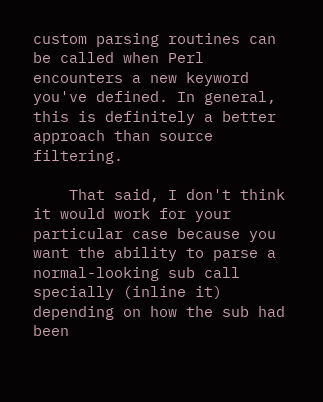custom parsing routines can be called when Perl encounters a new keyword you've defined. In general, this is definitely a better approach than source filtering.

    That said, I don't think it would work for your particular case because you want the ability to parse a normal-looking sub call specially (inline it) depending on how the sub had been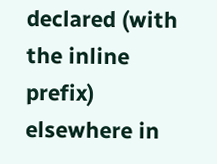declared (with the inline prefix) elsewhere in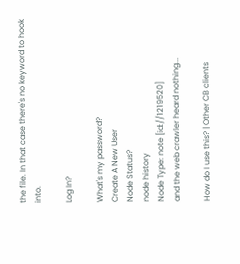the file. In that case there's no keyword to hook into.

Log In?

What's my password?
Create A New User
Node Status?
node history
Node Type: note [id://1219520]
and the web crawler heard nothing...

How do I use this? | Other CB clients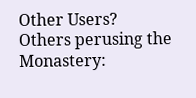Other Users?
Others perusing the Monastery: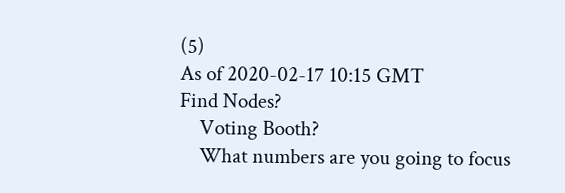(5)
As of 2020-02-17 10:15 GMT
Find Nodes?
    Voting Booth?
    What numbers are you going to focus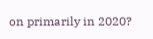on primarily in 2020?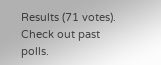Results (71 votes). Check out past polls.